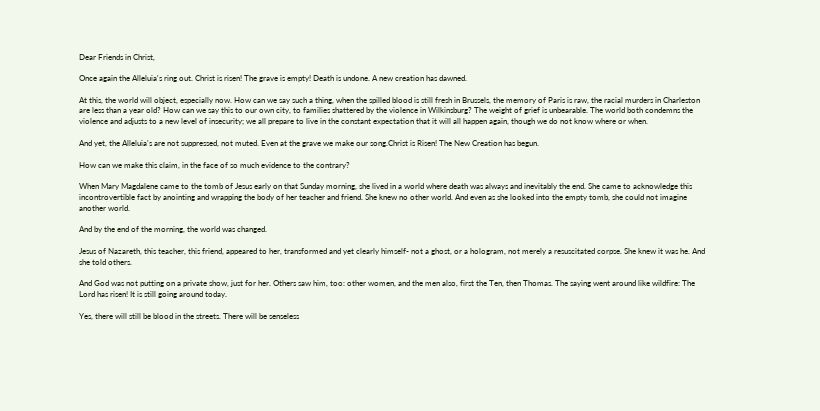Dear Friends in Christ,

Once again the Alleluia's ring out. Christ is risen! The grave is empty! Death is undone. A new creation has dawned.

At this, the world will object, especially now. How can we say such a thing, when the spilled blood is still fresh in Brussels, the memory of Paris is raw, the racial murders in Charleston are less than a year old? How can we say this to our own city, to families shattered by the violence in Wilkinsburg? The weight of grief is unbearable. The world both condemns the violence and adjusts to a new level of insecurity; we all prepare to live in the constant expectation that it will all happen again, though we do not know where or when.

And yet, the Alleluia's are not suppressed, not muted. Even at the grave we make our song.Christ is Risen! The New Creation has begun.

How can we make this claim, in the face of so much evidence to the contrary?

When Mary Magdalene came to the tomb of Jesus early on that Sunday morning, she lived in a world where death was always and inevitably the end. She came to acknowledge this incontrovertible fact by anointing and wrapping the body of her teacher and friend. She knew no other world. And even as she looked into the empty tomb, she could not imagine another world.

And by the end of the morning, the world was changed.

Jesus of Nazareth, this teacher, this friend, appeared to her, transformed and yet clearly himself- not a ghost, or a hologram, not merely a resuscitated corpse. She knew it was he. And she told others.

And God was not putting on a private show, just for her. Others saw him, too: other women, and the men also, first the Ten, then Thomas. The saying went around like wildfire: The Lord has risen! It is still going around today.

Yes, there will still be blood in the streets. There will be senseless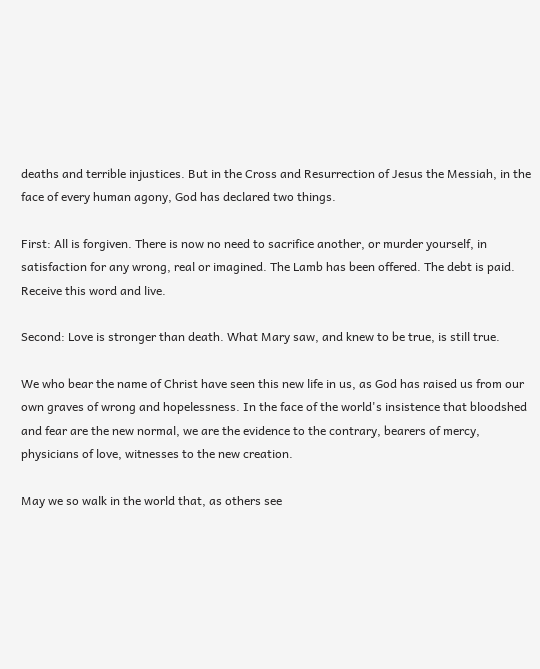deaths and terrible injustices. But in the Cross and Resurrection of Jesus the Messiah, in the face of every human agony, God has declared two things.

First: All is forgiven. There is now no need to sacrifice another, or murder yourself, in satisfaction for any wrong, real or imagined. The Lamb has been offered. The debt is paid. Receive this word and live.

Second: Love is stronger than death. What Mary saw, and knew to be true, is still true.

We who bear the name of Christ have seen this new life in us, as God has raised us from our own graves of wrong and hopelessness. In the face of the world's insistence that bloodshed and fear are the new normal, we are the evidence to the contrary, bearers of mercy, physicians of love, witnesses to the new creation.

May we so walk in the world that, as others see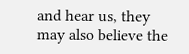and hear us, they may also believe the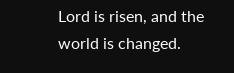Lord is risen, and the world is changed.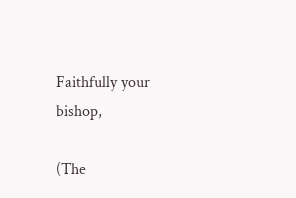Faithfully your bishop,

(The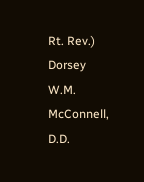Rt. Rev.) Dorsey W.M. McConnell, D.D.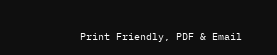Print Friendly, PDF & Email